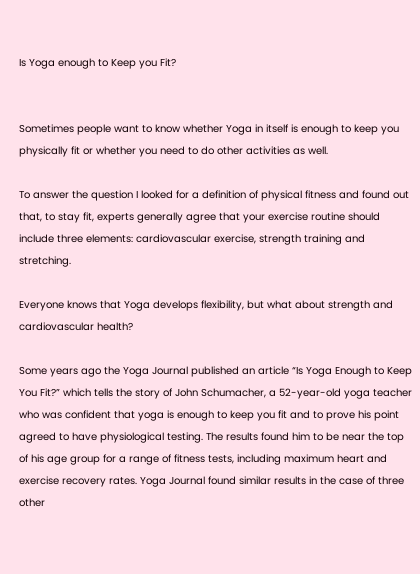Is Yoga enough to Keep you Fit?


Sometimes people want to know whether Yoga in itself is enough to keep you physically fit or whether you need to do other activities as well.

To answer the question I looked for a definition of physical fitness and found out that, to stay fit, experts generally agree that your exercise routine should include three elements: cardiovascular exercise, strength training and stretching.

Everyone knows that Yoga develops flexibility, but what about strength and cardiovascular health?

Some years ago the Yoga Journal published an article “Is Yoga Enough to Keep You Fit?” which tells the story of John Schumacher, a 52-year-old yoga teacher who was confident that yoga is enough to keep you fit and to prove his point agreed to have physiological testing. The results found him to be near the top of his age group for a range of fitness tests, including maximum heart and exercise recovery rates. Yoga Journal found similar results in the case of three other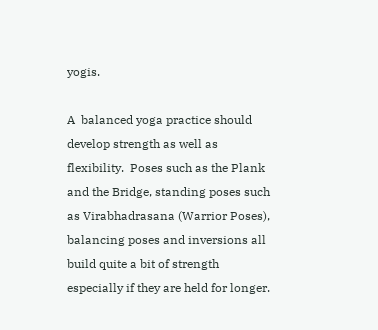yogis.

A  balanced yoga practice should develop strength as well as flexibility.  Poses such as the Plank and the Bridge, standing poses such as Virabhadrasana (Warrior Poses), balancing poses and inversions all build quite a bit of strength especially if they are held for longer.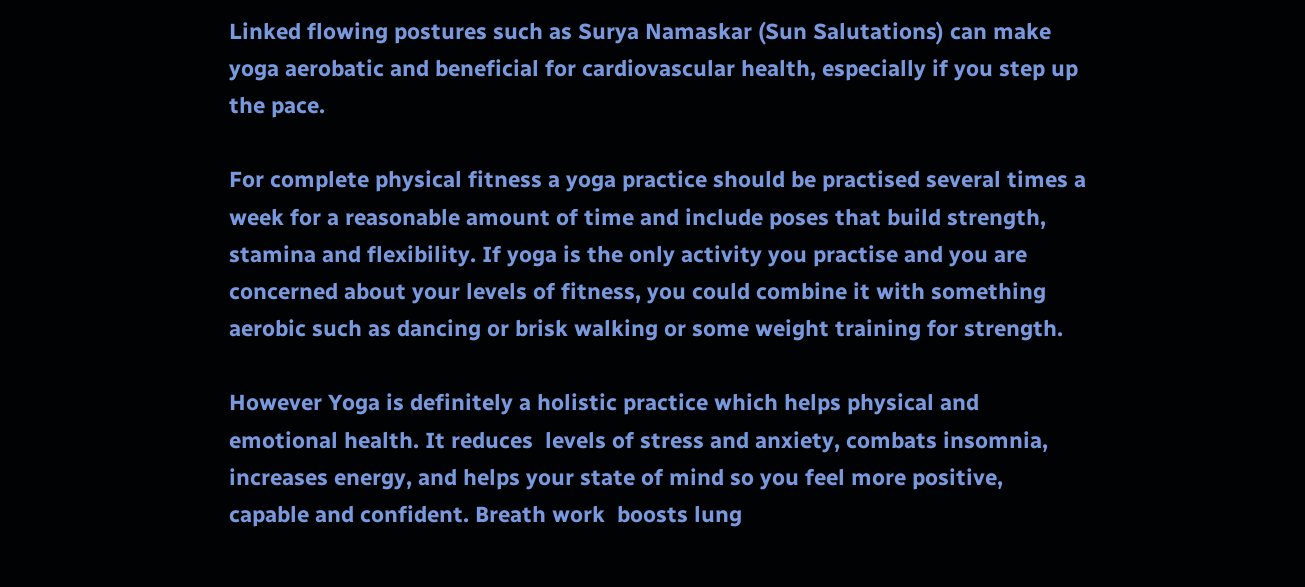Linked flowing postures such as Surya Namaskar (Sun Salutations) can make yoga aerobatic and beneficial for cardiovascular health, especially if you step up the pace.

For complete physical fitness a yoga practice should be practised several times a week for a reasonable amount of time and include poses that build strength, stamina and flexibility. If yoga is the only activity you practise and you are concerned about your levels of fitness, you could combine it with something aerobic such as dancing or brisk walking or some weight training for strength.

However Yoga is definitely a holistic practice which helps physical and emotional health. It reduces  levels of stress and anxiety, combats insomnia, increases energy, and helps your state of mind so you feel more positive, capable and confident. Breath work  boosts lung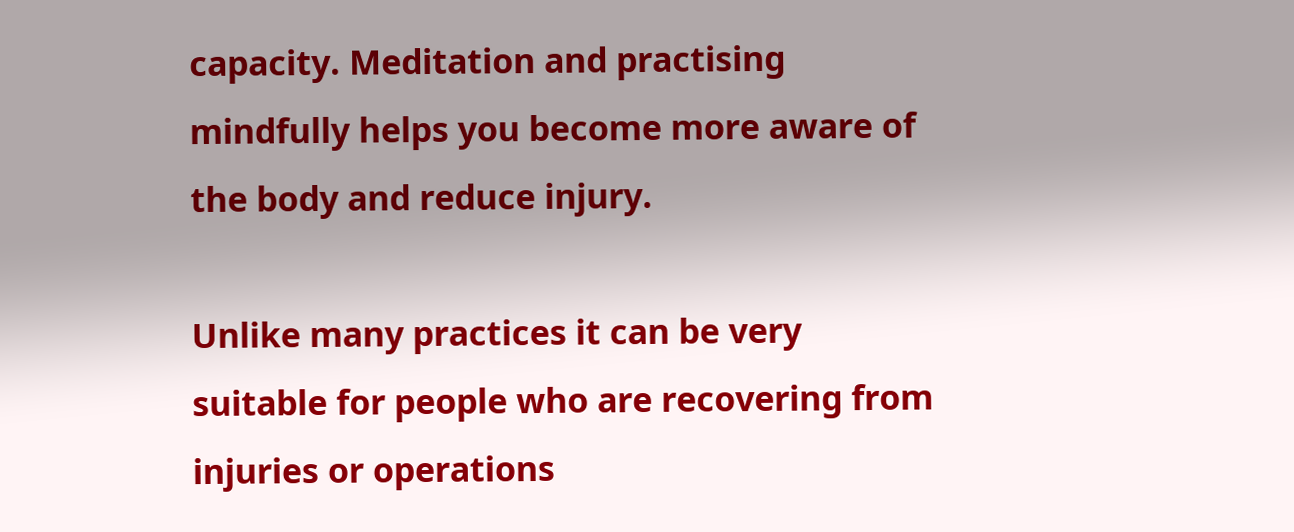capacity. Meditation and practising mindfully helps you become more aware of the body and reduce injury.

Unlike many practices it can be very suitable for people who are recovering from  injuries or operations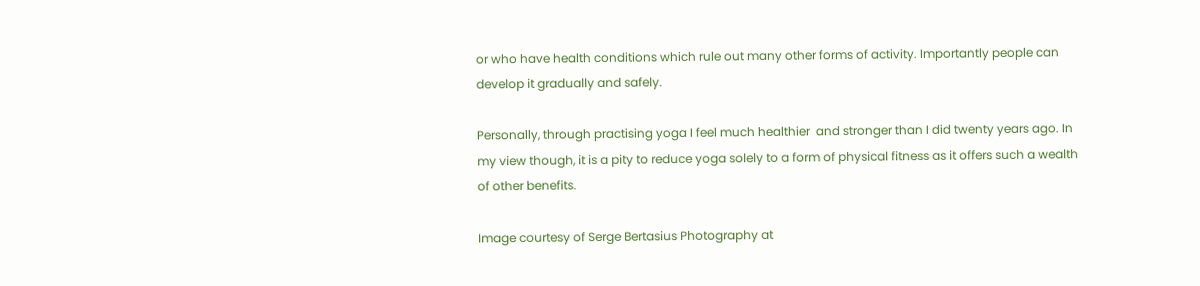or who have health conditions which rule out many other forms of activity. Importantly people can develop it gradually and safely.

Personally, through practising yoga I feel much healthier  and stronger than I did twenty years ago. In my view though, it is a pity to reduce yoga solely to a form of physical fitness as it offers such a wealth of other benefits.

Image courtesy of Serge Bertasius Photography at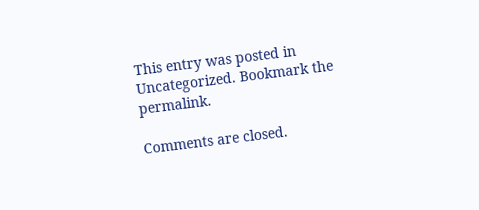This entry was posted in Uncategorized. Bookmark the permalink.

Comments are closed.